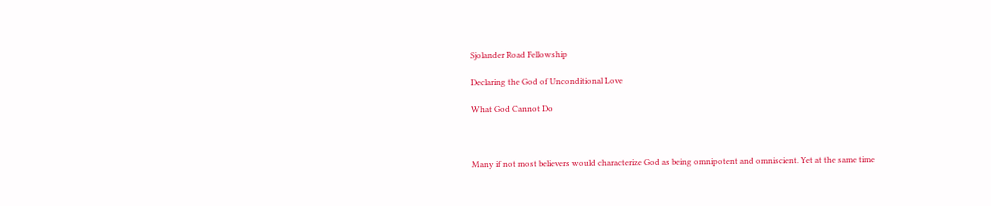Sjolander Road Fellowship

Declaring the God of Unconditional Love

What God Cannot Do



Many if not most believers would characterize God as being omnipotent and omniscient. Yet at the same time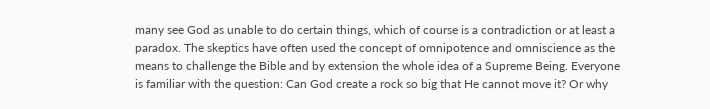many see God as unable to do certain things, which of course is a contradiction or at least a paradox. The skeptics have often used the concept of omnipotence and omniscience as the means to challenge the Bible and by extension the whole idea of a Supreme Being. Everyone is familiar with the question: Can God create a rock so big that He cannot move it? Or why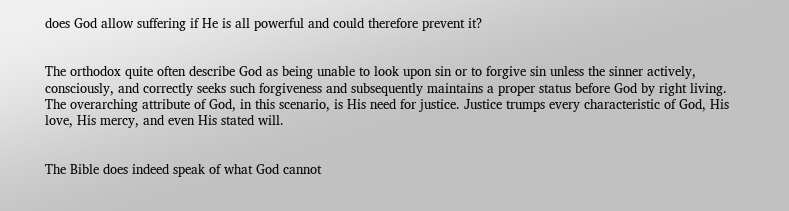does God allow suffering if He is all powerful and could therefore prevent it?


The orthodox quite often describe God as being unable to look upon sin or to forgive sin unless the sinner actively, consciously, and correctly seeks such forgiveness and subsequently maintains a proper status before God by right living. The overarching attribute of God, in this scenario, is His need for justice. Justice trumps every characteristic of God, His love, His mercy, and even His stated will.


The Bible does indeed speak of what God cannot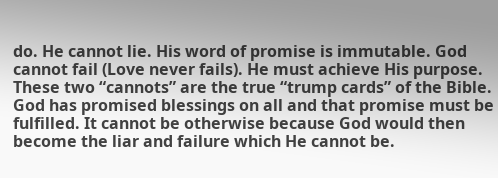do. He cannot lie. His word of promise is immutable. God cannot fail (Love never fails). He must achieve His purpose. These two “cannots” are the true “trump cards” of the Bible. God has promised blessings on all and that promise must be fulfilled. It cannot be otherwise because God would then become the liar and failure which He cannot be.